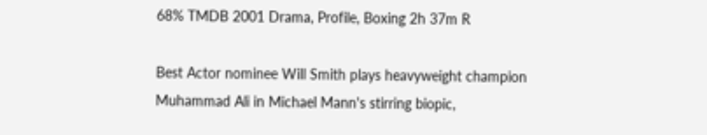68% TMDB 2001 Drama, Profile, Boxing 2h 37m R

Best Actor nominee Will Smith plays heavyweight champion Muhammad Ali in Michael Mann's stirring biopic,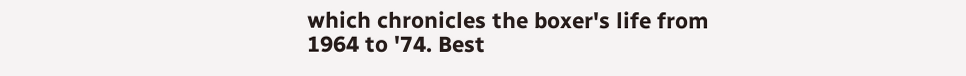which chronicles the boxer's life from 1964 to '74. Best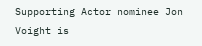Supporting Actor nominee Jon Voight is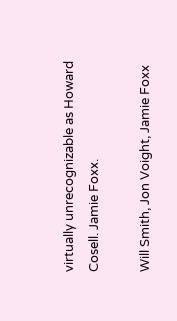virtually unrecognizable as Howard Cosell. Jamie Foxx.

Will Smith, Jon Voight, Jamie Foxx